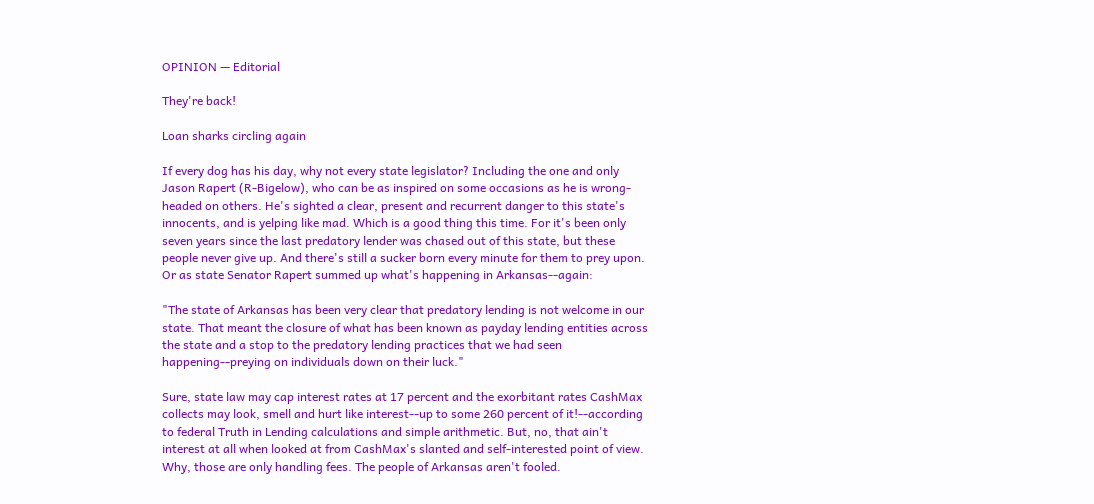OPINION — Editorial

They're back!

Loan sharks circling again

If every dog has his day, why not every state legislator? Including the one and only Jason Rapert (R-Bigelow), who can be as inspired on some occasions as he is wrong-headed on others. He's sighted a clear, present and recurrent danger to this state's innocents, and is yelping like mad. Which is a good thing this time. For it's been only seven years since the last predatory lender was chased out of this state, but these people never give up. And there's still a sucker born every minute for them to prey upon. Or as state Senator Rapert summed up what's happening in Arkansas--again:

"The state of Arkansas has been very clear that predatory lending is not welcome in our state. That meant the closure of what has been known as payday lending entities across the state and a stop to the predatory lending practices that we had seen happening--preying on individuals down on their luck."

Sure, state law may cap interest rates at 17 percent and the exorbitant rates CashMax collects may look, smell and hurt like interest--up to some 260 percent of it!--according to federal Truth in Lending calculations and simple arithmetic. But, no, that ain't interest at all when looked at from CashMax's slanted and self-interested point of view. Why, those are only handling fees. The people of Arkansas aren't fooled.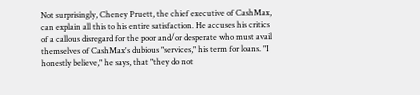Not surprisingly, Cheney Pruett, the chief executive of CashMax, can explain all this to his entire satisfaction. He accuses his critics of a callous disregard for the poor and/or desperate who must avail themselves of CashMax's dubious "services," his term for loans. "I honestly believe," he says, that "they do not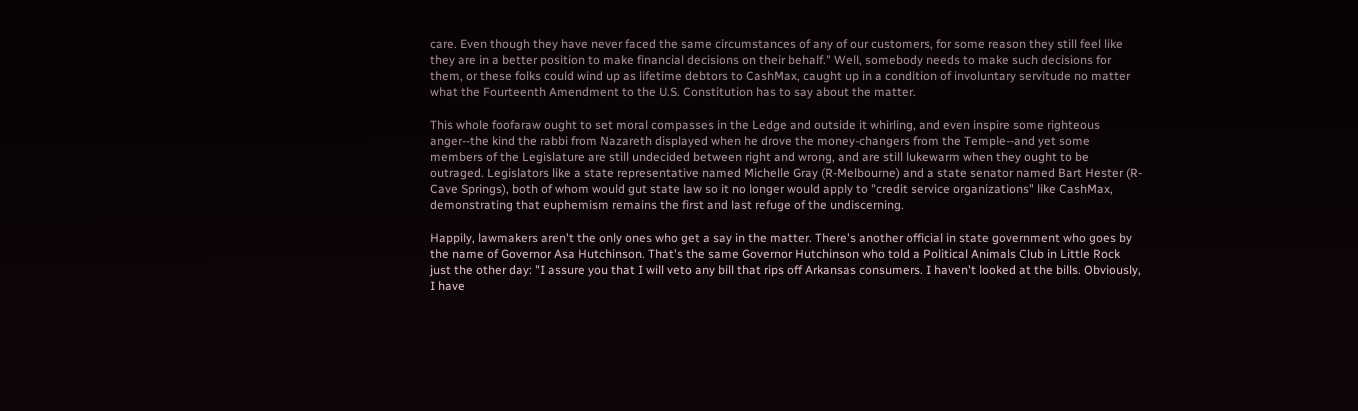care. Even though they have never faced the same circumstances of any of our customers, for some reason they still feel like they are in a better position to make financial decisions on their behalf." Well, somebody needs to make such decisions for them, or these folks could wind up as lifetime debtors to CashMax, caught up in a condition of involuntary servitude no matter what the Fourteenth Amendment to the U.S. Constitution has to say about the matter.

This whole foofaraw ought to set moral compasses in the Ledge and outside it whirling, and even inspire some righteous anger--the kind the rabbi from Nazareth displayed when he drove the money-changers from the Temple--and yet some members of the Legislature are still undecided between right and wrong, and are still lukewarm when they ought to be outraged. Legislators like a state representative named Michelle Gray (R-Melbourne) and a state senator named Bart Hester (R-Cave Springs), both of whom would gut state law so it no longer would apply to "credit service organizations" like CashMax, demonstrating that euphemism remains the first and last refuge of the undiscerning.

Happily, lawmakers aren't the only ones who get a say in the matter. There's another official in state government who goes by the name of Governor Asa Hutchinson. That's the same Governor Hutchinson who told a Political Animals Club in Little Rock just the other day: "I assure you that I will veto any bill that rips off Arkansas consumers. I haven't looked at the bills. Obviously, I have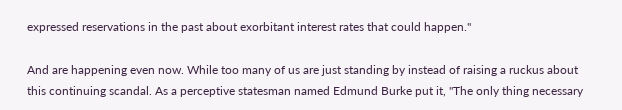expressed reservations in the past about exorbitant interest rates that could happen."

And are happening even now. While too many of us are just standing by instead of raising a ruckus about this continuing scandal. As a perceptive statesman named Edmund Burke put it, "The only thing necessary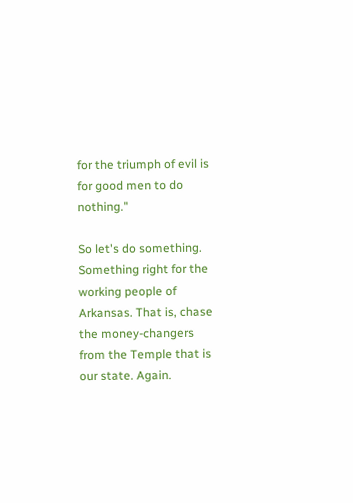for the triumph of evil is for good men to do nothing."

So let's do something. Something right for the working people of Arkansas. That is, chase the money-changers from the Temple that is our state. Again.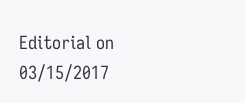Editorial on 03/15/2017